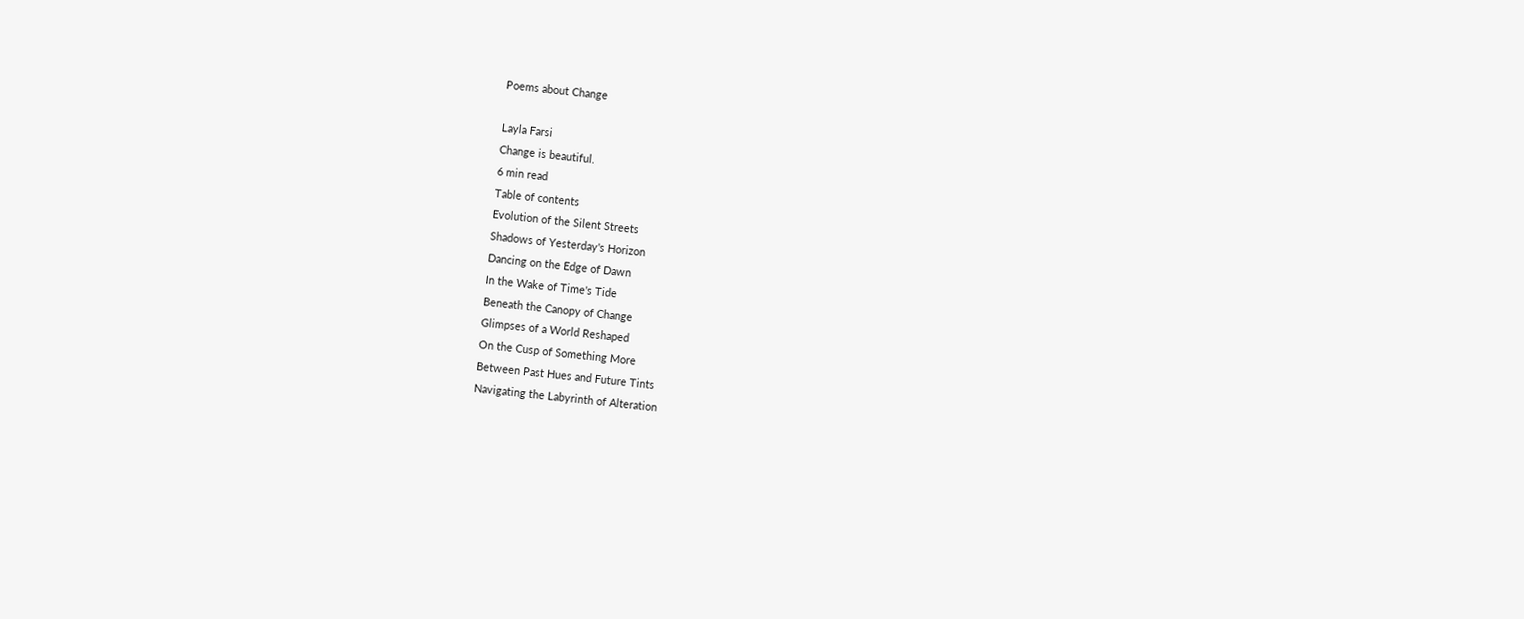Poems about Change

Layla Farsi
Change is beautiful.
6 min read
Table of contents
Evolution of the Silent Streets
Shadows of Yesterday's Horizon
Dancing on the Edge of Dawn
In the Wake of Time's Tide
Beneath the Canopy of Change
Glimpses of a World Reshaped
On the Cusp of Something More
Between Past Hues and Future Tints
Navigating the Labyrinth of Alteration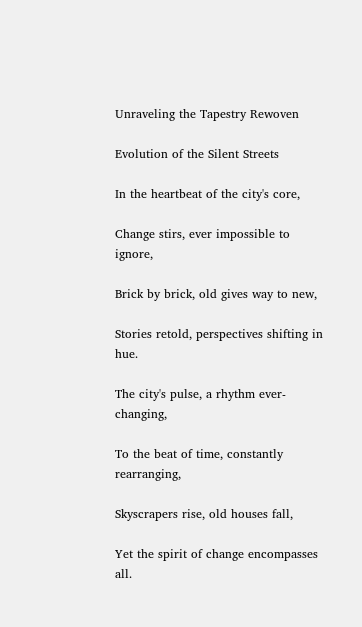Unraveling the Tapestry Rewoven

Evolution of the Silent Streets

In the heartbeat of the city's core,

Change stirs, ever impossible to ignore,

Brick by brick, old gives way to new,

Stories retold, perspectives shifting in hue.

The city's pulse, a rhythm ever-changing,

To the beat of time, constantly rearranging,

Skyscrapers rise, old houses fall,

Yet the spirit of change encompasses all.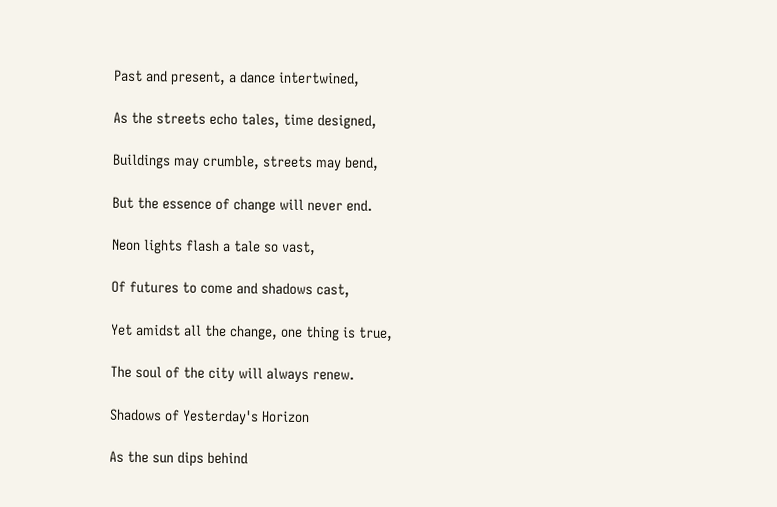Past and present, a dance intertwined,

As the streets echo tales, time designed,

Buildings may crumble, streets may bend,

But the essence of change will never end.

Neon lights flash a tale so vast,

Of futures to come and shadows cast,

Yet amidst all the change, one thing is true,

The soul of the city will always renew.

Shadows of Yesterday's Horizon

As the sun dips behind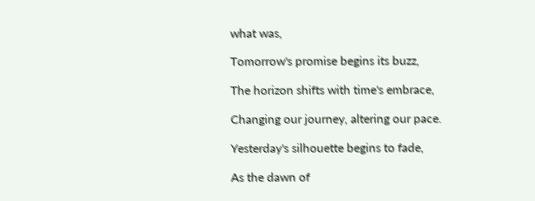what was,

Tomorrow's promise begins its buzz,

The horizon shifts with time's embrace,

Changing our journey, altering our pace.

Yesterday's silhouette begins to fade,

As the dawn of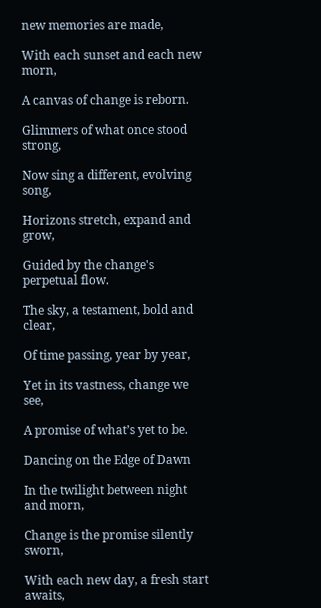new memories are made,

With each sunset and each new morn,

A canvas of change is reborn.

Glimmers of what once stood strong,

Now sing a different, evolving song,

Horizons stretch, expand and grow,

Guided by the change's perpetual flow.

The sky, a testament, bold and clear,

Of time passing, year by year,

Yet in its vastness, change we see,

A promise of what’s yet to be.

Dancing on the Edge of Dawn

In the twilight between night and morn,

Change is the promise silently sworn,

With each new day, a fresh start awaits,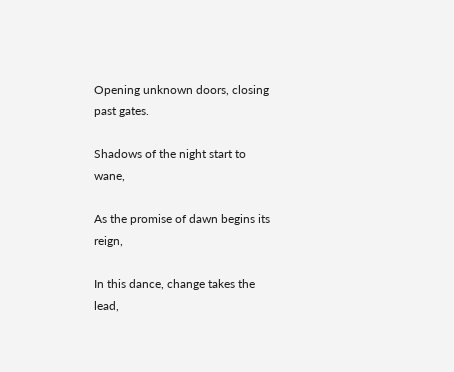Opening unknown doors, closing past gates.

Shadows of the night start to wane,

As the promise of dawn begins its reign,

In this dance, change takes the lead,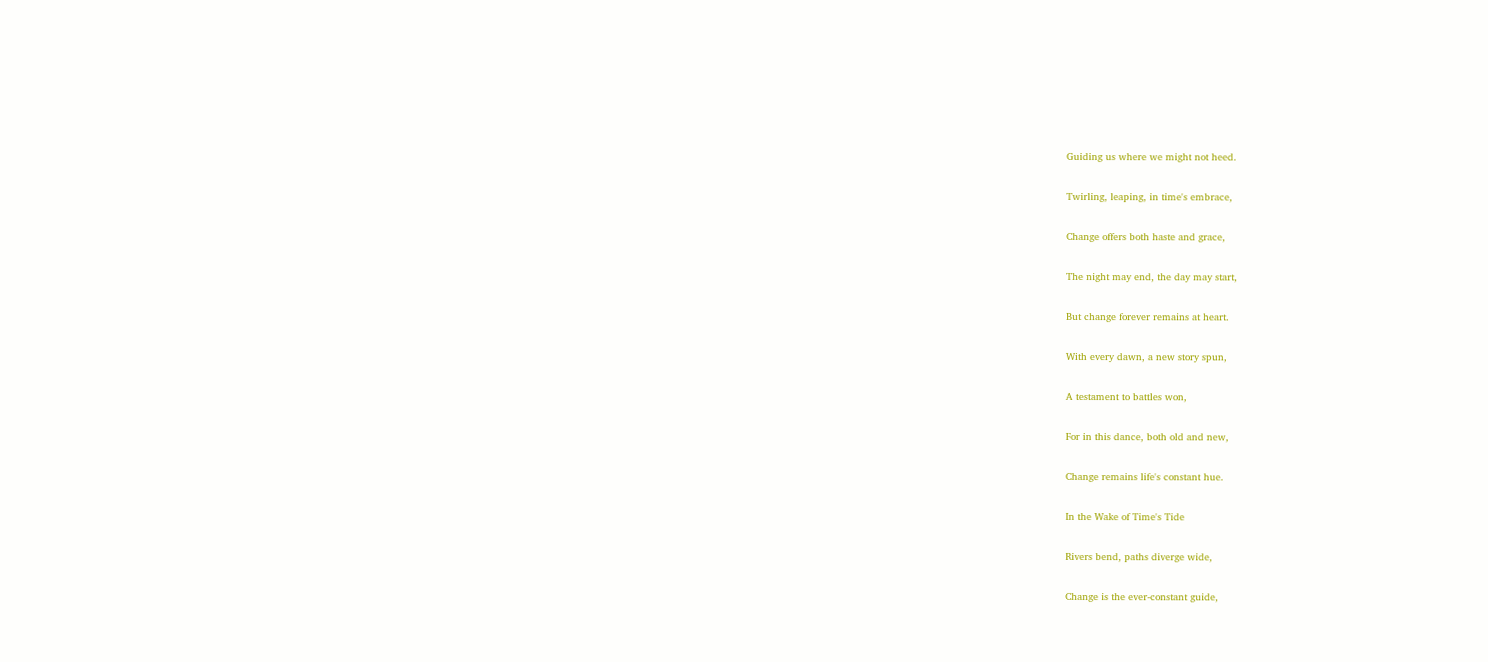Guiding us where we might not heed.

Twirling, leaping, in time's embrace,

Change offers both haste and grace,

The night may end, the day may start,

But change forever remains at heart.

With every dawn, a new story spun,

A testament to battles won,

For in this dance, both old and new,

Change remains life's constant hue.

In the Wake of Time's Tide

Rivers bend, paths diverge wide,

Change is the ever-constant guide,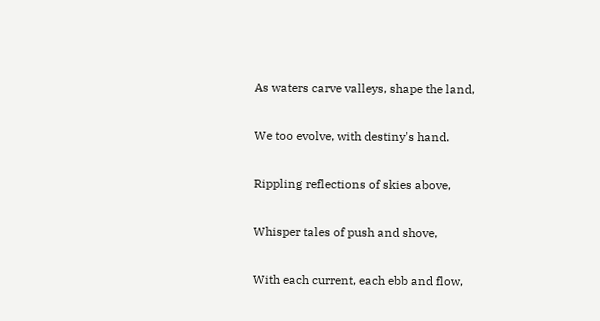As waters carve valleys, shape the land,

We too evolve, with destiny's hand.

Rippling reflections of skies above,

Whisper tales of push and shove,

With each current, each ebb and flow,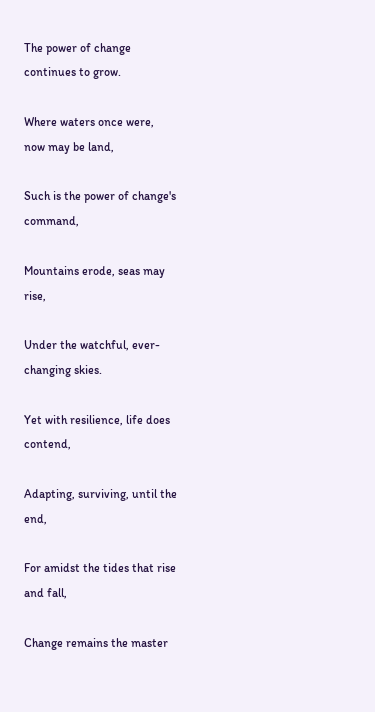The power of change continues to grow.

Where waters once were, now may be land,

Such is the power of change's command,

Mountains erode, seas may rise,

Under the watchful, ever-changing skies.

Yet with resilience, life does contend,

Adapting, surviving, until the end,

For amidst the tides that rise and fall,

Change remains the master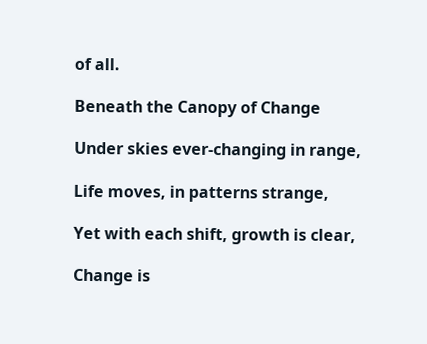of all.

Beneath the Canopy of Change

Under skies ever-changing in range,

Life moves, in patterns strange,

Yet with each shift, growth is clear,

Change is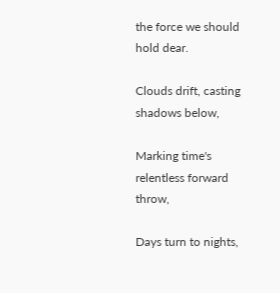the force we should hold dear.

Clouds drift, casting shadows below,

Marking time's relentless forward throw,

Days turn to nights,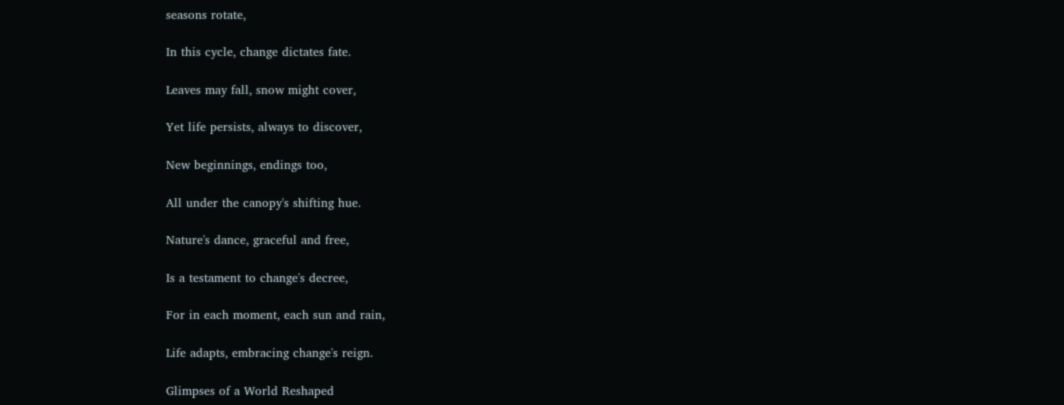seasons rotate,

In this cycle, change dictates fate.

Leaves may fall, snow might cover,

Yet life persists, always to discover,

New beginnings, endings too,

All under the canopy's shifting hue.

Nature's dance, graceful and free,

Is a testament to change's decree,

For in each moment, each sun and rain,

Life adapts, embracing change's reign.

Glimpses of a World Reshaped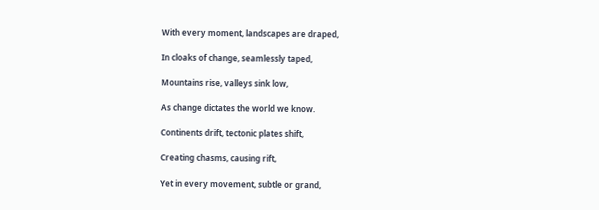With every moment, landscapes are draped,

In cloaks of change, seamlessly taped,

Mountains rise, valleys sink low,

As change dictates the world we know.

Continents drift, tectonic plates shift,

Creating chasms, causing rift,

Yet in every movement, subtle or grand,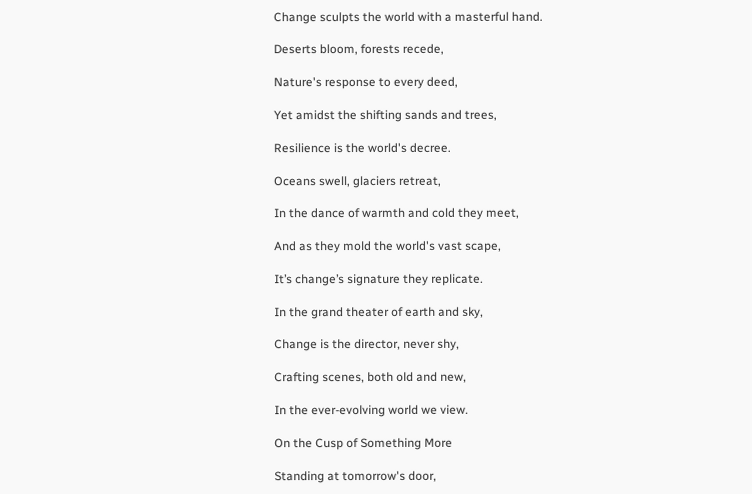Change sculpts the world with a masterful hand.

Deserts bloom, forests recede,

Nature's response to every deed,

Yet amidst the shifting sands and trees,

Resilience is the world's decree.

Oceans swell, glaciers retreat,

In the dance of warmth and cold they meet,

And as they mold the world's vast scape,

It’s change’s signature they replicate.

In the grand theater of earth and sky,

Change is the director, never shy,

Crafting scenes, both old and new,

In the ever-evolving world we view.

On the Cusp of Something More

Standing at tomorrow's door,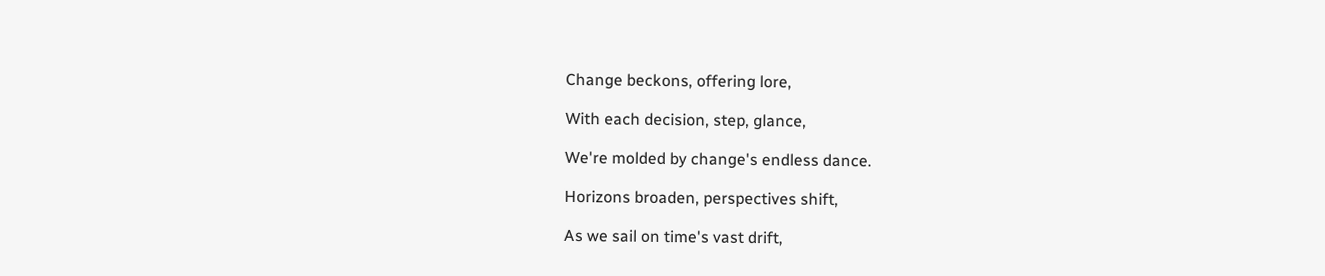Change beckons, offering lore,

With each decision, step, glance,

We're molded by change's endless dance.

Horizons broaden, perspectives shift,

As we sail on time's vast drift,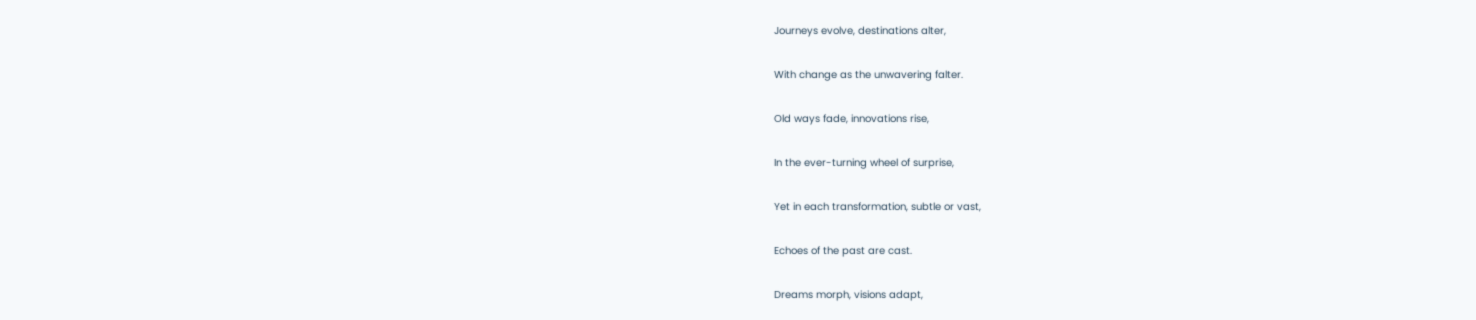Journeys evolve, destinations alter,

With change as the unwavering falter.

Old ways fade, innovations rise,

In the ever-turning wheel of surprise,

Yet in each transformation, subtle or vast,

Echoes of the past are cast.

Dreams morph, visions adapt,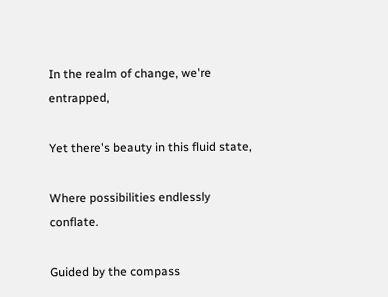In the realm of change, we're entrapped,

Yet there's beauty in this fluid state,

Where possibilities endlessly conflate.

Guided by the compass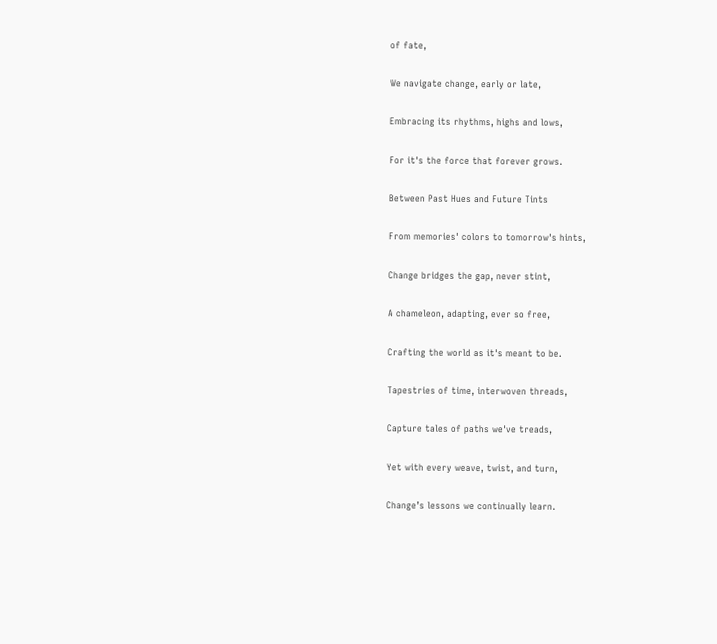of fate,

We navigate change, early or late,

Embracing its rhythms, highs and lows,

For it's the force that forever grows.

Between Past Hues and Future Tints

From memories' colors to tomorrow's hints,

Change bridges the gap, never stint,

A chameleon, adapting, ever so free,

Crafting the world as it's meant to be.

Tapestries of time, interwoven threads,

Capture tales of paths we've treads,

Yet with every weave, twist, and turn,

Change’s lessons we continually learn.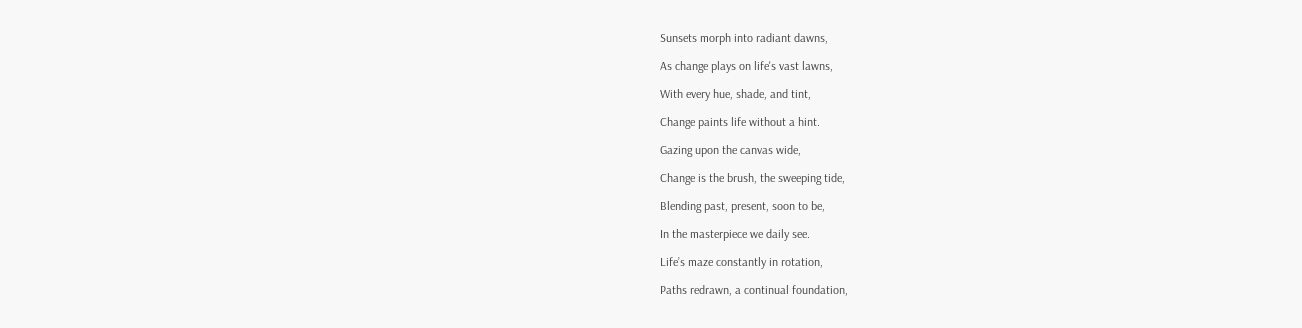Sunsets morph into radiant dawns,

As change plays on life's vast lawns,

With every hue, shade, and tint,

Change paints life without a hint.

Gazing upon the canvas wide,

Change is the brush, the sweeping tide,

Blending past, present, soon to be,

In the masterpiece we daily see.

Life’s maze constantly in rotation,

Paths redrawn, a continual foundation,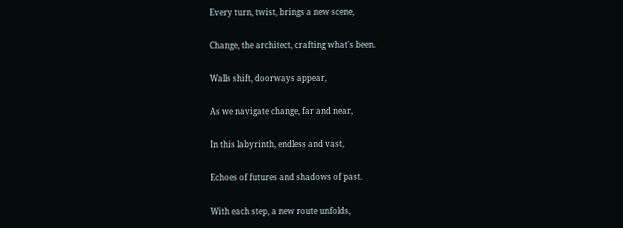Every turn, twist, brings a new scene,

Change, the architect, crafting what's been.

Walls shift, doorways appear,

As we navigate change, far and near,

In this labyrinth, endless and vast,

Echoes of futures and shadows of past.

With each step, a new route unfolds,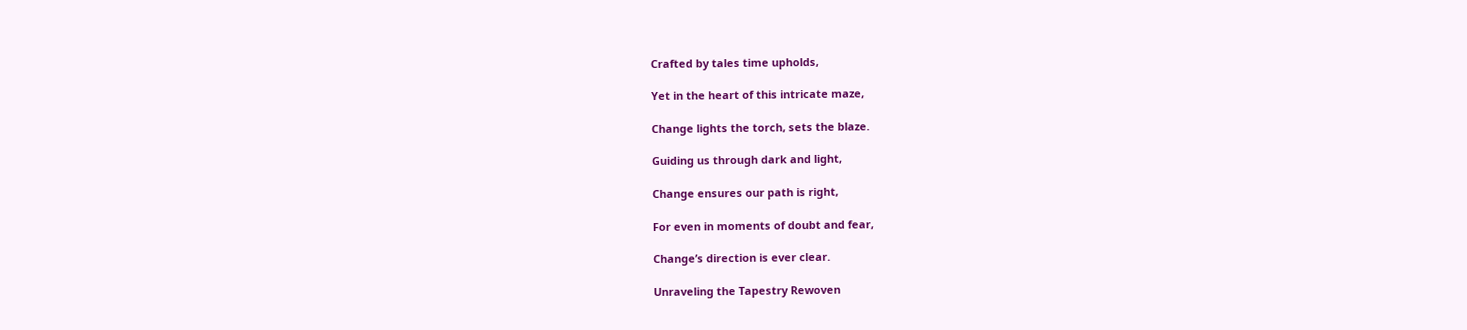Crafted by tales time upholds,

Yet in the heart of this intricate maze,

Change lights the torch, sets the blaze.

Guiding us through dark and light,

Change ensures our path is right,

For even in moments of doubt and fear,

Change’s direction is ever clear.

Unraveling the Tapestry Rewoven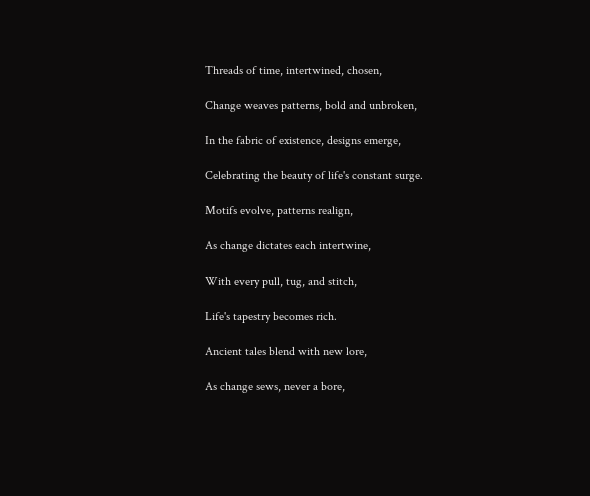Threads of time, intertwined, chosen,

Change weaves patterns, bold and unbroken,

In the fabric of existence, designs emerge,

Celebrating the beauty of life's constant surge.

Motifs evolve, patterns realign,

As change dictates each intertwine,

With every pull, tug, and stitch,

Life's tapestry becomes rich.

Ancient tales blend with new lore,

As change sews, never a bore,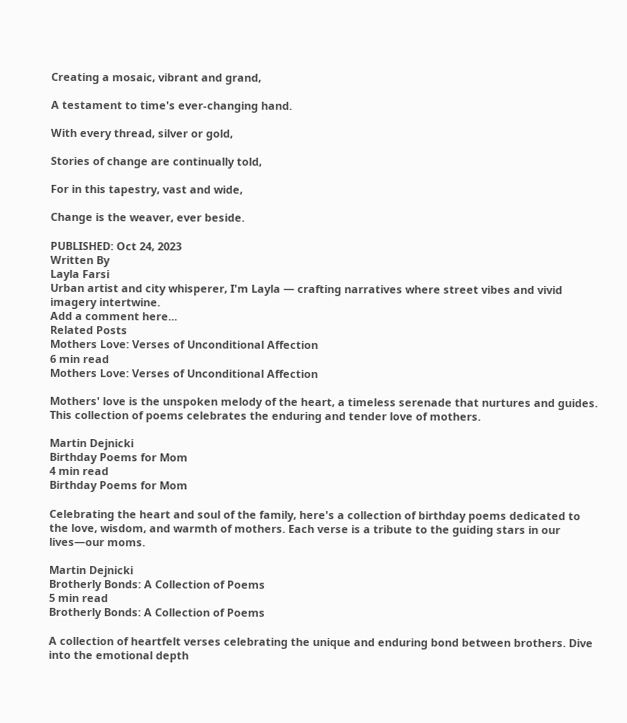Creating a mosaic, vibrant and grand,

A testament to time's ever-changing hand.

With every thread, silver or gold,

Stories of change are continually told,

For in this tapestry, vast and wide,

Change is the weaver, ever beside.

PUBLISHED: Oct 24, 2023
Written By
Layla Farsi
Urban artist and city whisperer, I'm Layla — crafting narratives where street vibes and vivid imagery intertwine.
Add a comment here...
Related Posts
Mothers Love: Verses of Unconditional Affection
6 min read
Mothers Love: Verses of Unconditional Affection

Mothers' love is the unspoken melody of the heart, a timeless serenade that nurtures and guides. This collection of poems celebrates the enduring and tender love of mothers.

Martin Dejnicki
Birthday Poems for Mom
4 min read
Birthday Poems for Mom

Celebrating the heart and soul of the family, here's a collection of birthday poems dedicated to the love, wisdom, and warmth of mothers. Each verse is a tribute to the guiding stars in our lives—our moms.

Martin Dejnicki
Brotherly Bonds: A Collection of Poems
5 min read
Brotherly Bonds: A Collection of Poems

A collection of heartfelt verses celebrating the unique and enduring bond between brothers. Dive into the emotional depth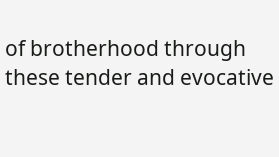of brotherhood through these tender and evocative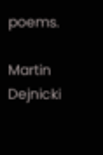poems.

Martin Dejnicki